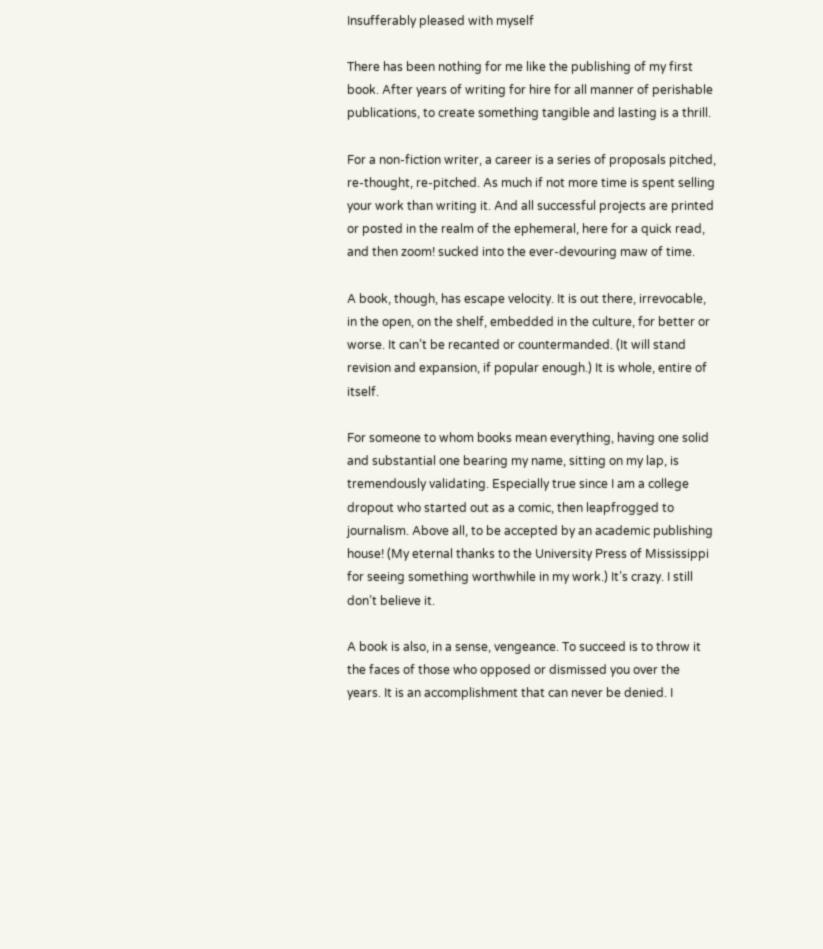Insufferably pleased with myself

There has been nothing for me like the publishing of my first book. After years of writing for hire for all manner of perishable publications, to create something tangible and lasting is a thrill.

For a non-fiction writer, a career is a series of proposals pitched, re-thought, re-pitched. As much if not more time is spent selling your work than writing it. And all successful projects are printed or posted in the realm of the ephemeral, here for a quick read, and then zoom! sucked into the ever-devouring maw of time.

A book, though, has escape velocity. It is out there, irrevocable, in the open, on the shelf, embedded in the culture, for better or worse. It can’t be recanted or countermanded. (It will stand revision and expansion, if popular enough.) It is whole, entire of itself.

For someone to whom books mean everything, having one solid and substantial one bearing my name, sitting on my lap, is tremendously validating. Especially true since I am a college dropout who started out as a comic, then leapfrogged to journalism. Above all, to be accepted by an academic publishing house! (My eternal thanks to the University Press of Mississippi for seeing something worthwhile in my work.) It’s crazy. I still don’t believe it.

A book is also, in a sense, vengeance. To succeed is to throw it the faces of those who opposed or dismissed you over the years. It is an accomplishment that can never be denied. I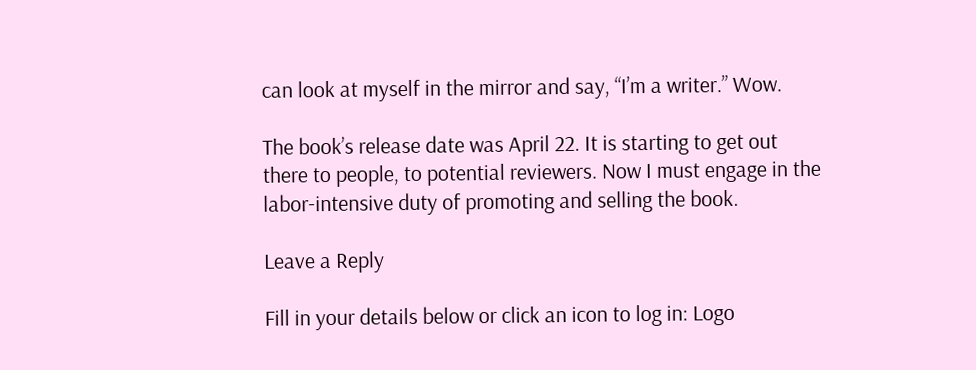can look at myself in the mirror and say, “I’m a writer.” Wow.

The book’s release date was April 22. It is starting to get out there to people, to potential reviewers. Now I must engage in the labor-intensive duty of promoting and selling the book.

Leave a Reply

Fill in your details below or click an icon to log in: Logo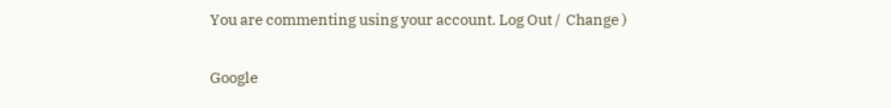You are commenting using your account. Log Out /  Change )

Google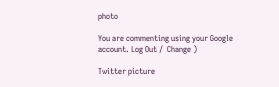photo

You are commenting using your Google account. Log Out /  Change )

Twitter picture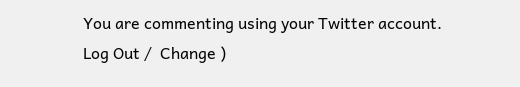You are commenting using your Twitter account. Log Out /  Change )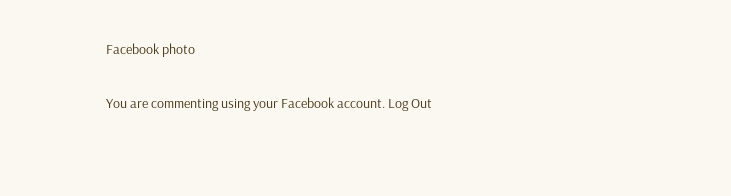Facebook photo

You are commenting using your Facebook account. Log Out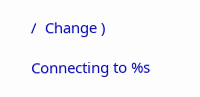/  Change )

Connecting to %s